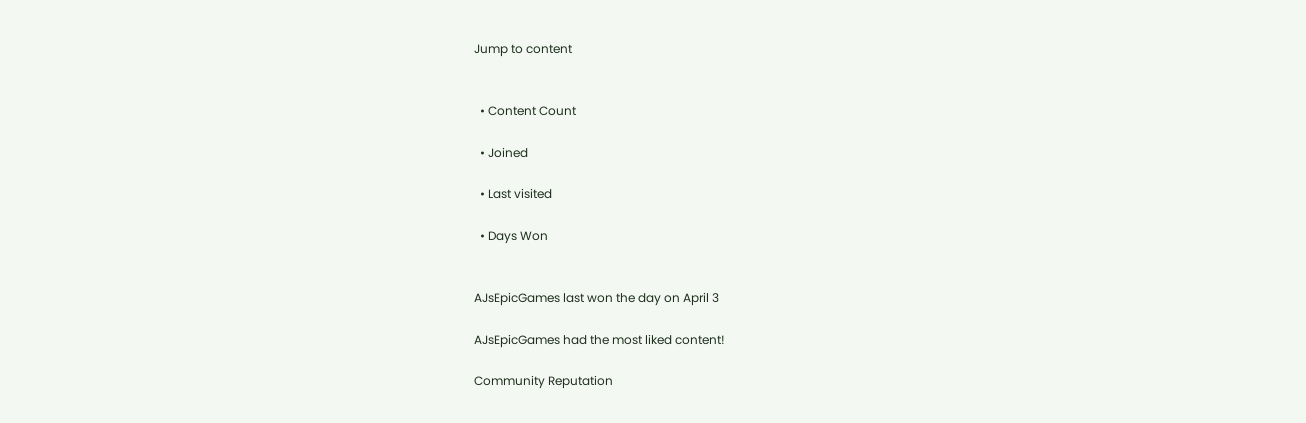Jump to content


  • Content Count

  • Joined

  • Last visited

  • Days Won


AJsEpicGames last won the day on April 3

AJsEpicGames had the most liked content!

Community Reputation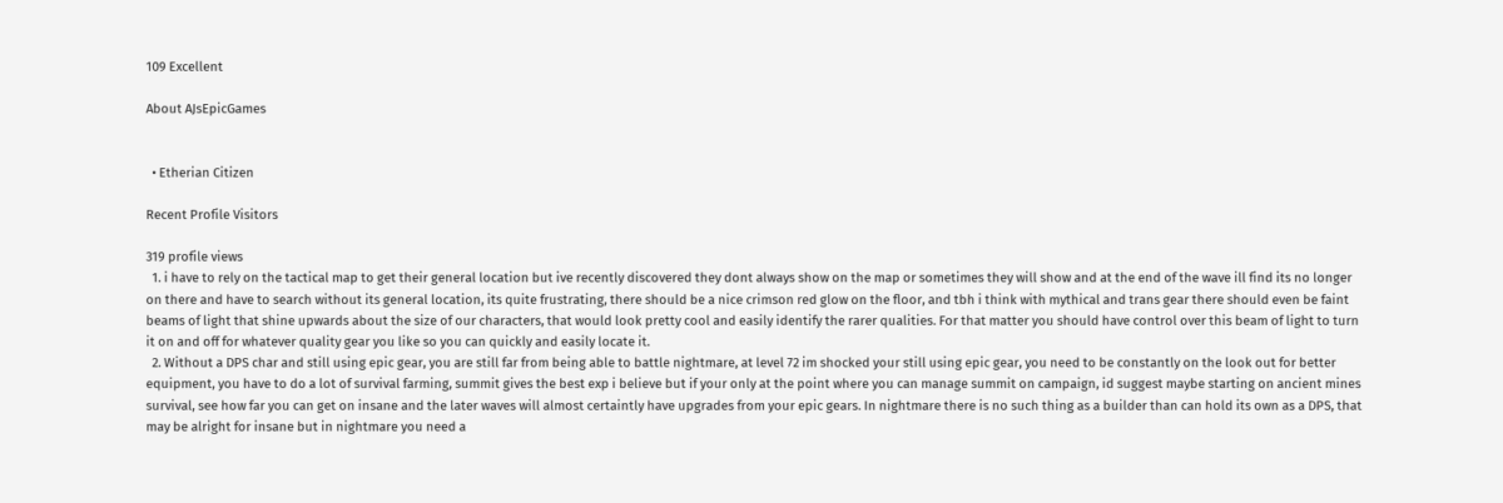109 Excellent

About AJsEpicGames


  • Etherian Citizen

Recent Profile Visitors

319 profile views
  1. i have to rely on the tactical map to get their general location but ive recently discovered they dont always show on the map or sometimes they will show and at the end of the wave ill find its no longer on there and have to search without its general location, its quite frustrating, there should be a nice crimson red glow on the floor, and tbh i think with mythical and trans gear there should even be faint beams of light that shine upwards about the size of our characters, that would look pretty cool and easily identify the rarer qualities. For that matter you should have control over this beam of light to turn it on and off for whatever quality gear you like so you can quickly and easily locate it.
  2. Without a DPS char and still using epic gear, you are still far from being able to battle nightmare, at level 72 im shocked your still using epic gear, you need to be constantly on the look out for better equipment, you have to do a lot of survival farming, summit gives the best exp i believe but if your only at the point where you can manage summit on campaign, id suggest maybe starting on ancient mines survival, see how far you can get on insane and the later waves will almost certaintly have upgrades from your epic gears. In nightmare there is no such thing as a builder than can hold its own as a DPS, that may be alright for insane but in nightmare you need a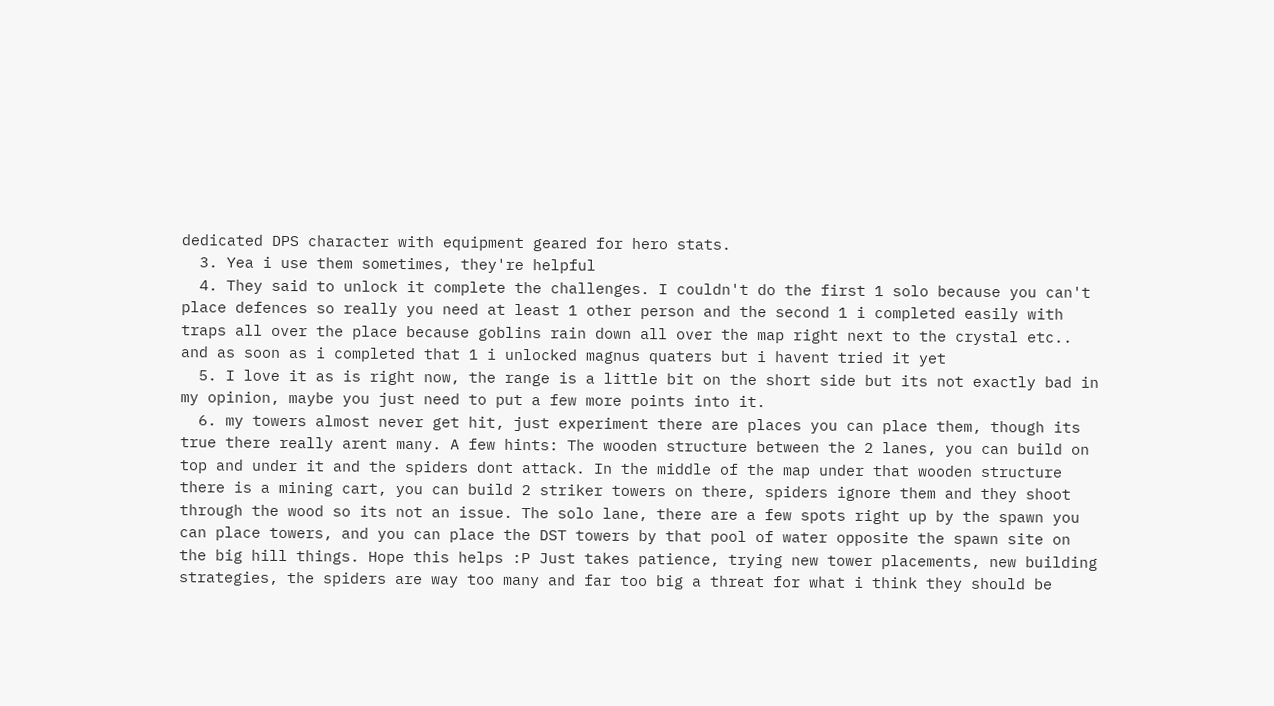dedicated DPS character with equipment geared for hero stats.
  3. Yea i use them sometimes, they're helpful
  4. They said to unlock it complete the challenges. I couldn't do the first 1 solo because you can't place defences so really you need at least 1 other person and the second 1 i completed easily with traps all over the place because goblins rain down all over the map right next to the crystal etc.. and as soon as i completed that 1 i unlocked magnus quaters but i havent tried it yet
  5. I love it as is right now, the range is a little bit on the short side but its not exactly bad in my opinion, maybe you just need to put a few more points into it.
  6. my towers almost never get hit, just experiment there are places you can place them, though its true there really arent many. A few hints: The wooden structure between the 2 lanes, you can build on top and under it and the spiders dont attack. In the middle of the map under that wooden structure there is a mining cart, you can build 2 striker towers on there, spiders ignore them and they shoot through the wood so its not an issue. The solo lane, there are a few spots right up by the spawn you can place towers, and you can place the DST towers by that pool of water opposite the spawn site on the big hill things. Hope this helps :P Just takes patience, trying new tower placements, new building strategies, the spiders are way too many and far too big a threat for what i think they should be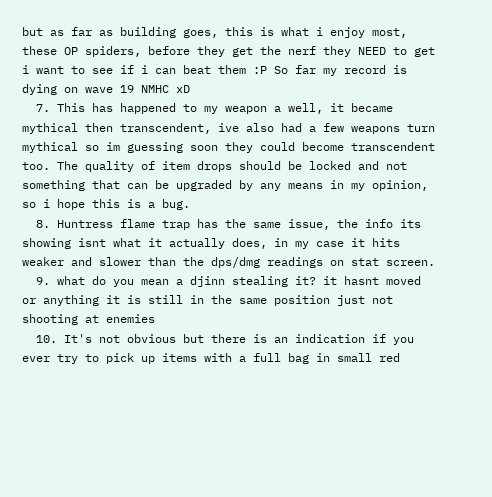but as far as building goes, this is what i enjoy most, these OP spiders, before they get the nerf they NEED to get i want to see if i can beat them :P So far my record is dying on wave 19 NMHC xD
  7. This has happened to my weapon a well, it became mythical then transcendent, ive also had a few weapons turn mythical so im guessing soon they could become transcendent too. The quality of item drops should be locked and not something that can be upgraded by any means in my opinion, so i hope this is a bug.
  8. Huntress flame trap has the same issue, the info its showing isnt what it actually does, in my case it hits weaker and slower than the dps/dmg readings on stat screen.
  9. what do you mean a djinn stealing it? it hasnt moved or anything it is still in the same position just not shooting at enemies
  10. It's not obvious but there is an indication if you ever try to pick up items with a full bag in small red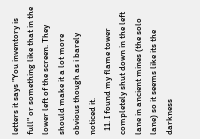letters it says "You inventory is full" or something like that in the lower left of the screen. They should make it a lot more obvious though as i barely noticed it.
  11. I found my flame tower completely shut down in the left lane in ancient mines (the solo lane) so it seems like its the darkness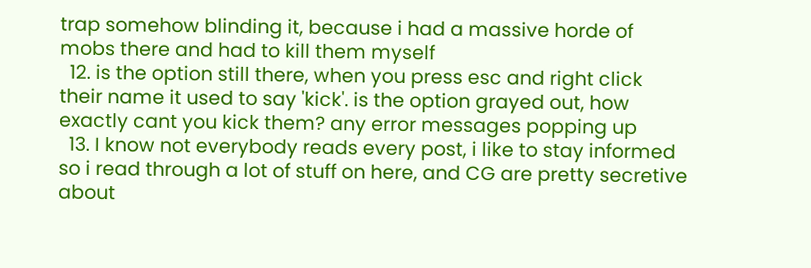trap somehow blinding it, because i had a massive horde of mobs there and had to kill them myself
  12. is the option still there, when you press esc and right click their name it used to say 'kick'. is the option grayed out, how exactly cant you kick them? any error messages popping up
  13. I know not everybody reads every post, i like to stay informed so i read through a lot of stuff on here, and CG are pretty secretive about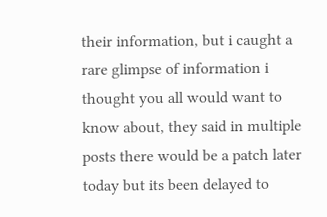their information, but i caught a rare glimpse of information i thought you all would want to know about, they said in multiple posts there would be a patch later today but its been delayed to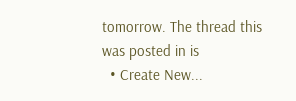tomorrow. The thread this was posted in is
  • Create New...